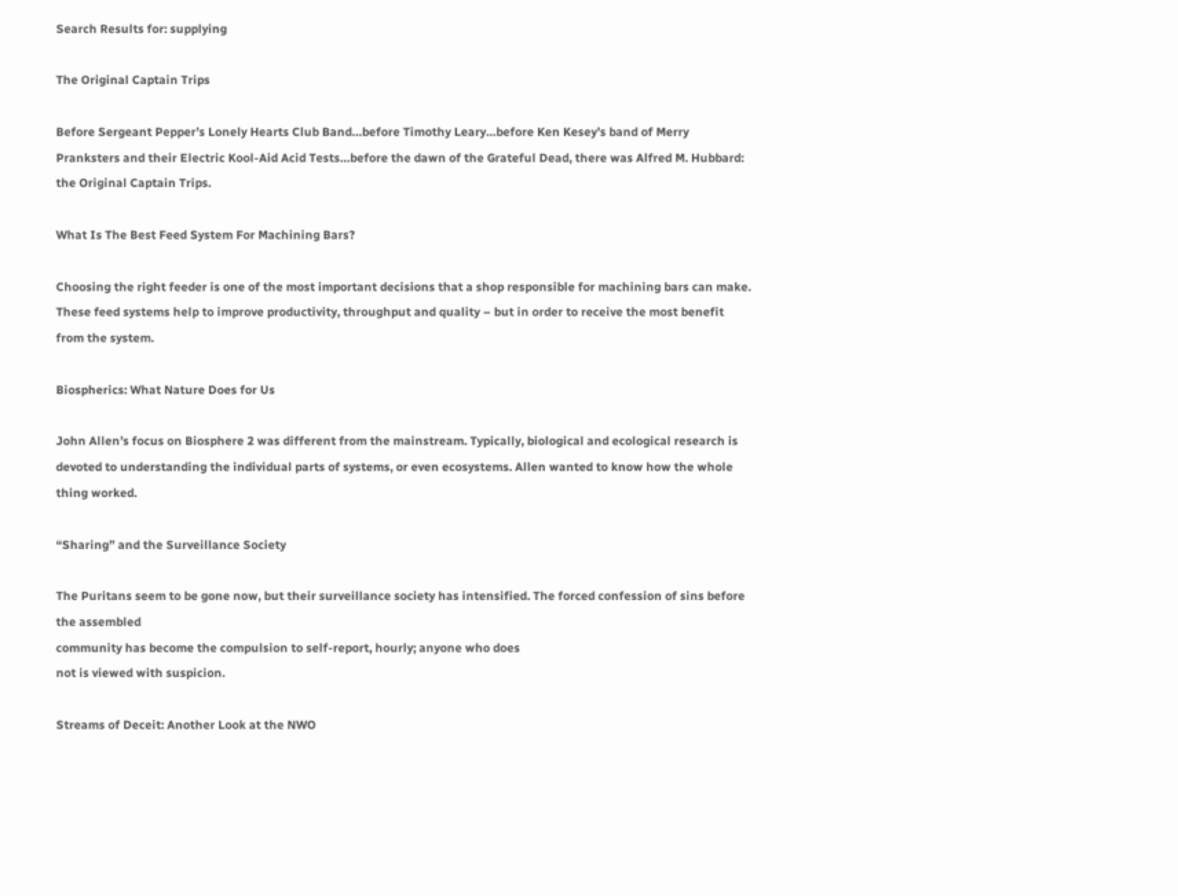Search Results for: supplying

The Original Captain Trips

Before Sergeant Pepper’s Lonely Hearts Club Band…before Timothy Leary…before Ken Kesey’s band of Merry Pranksters and their Electric Kool-Aid Acid Tests…before the dawn of the Grateful Dead, there was Alfred M. Hubbard: the Original Captain Trips.

What Is The Best Feed System For Machining Bars?

Choosing the right feeder is one of the most important decisions that a shop responsible for machining bars can make. These feed systems help to improve productivity, throughput and quality – but in order to receive the most benefit from the system.

Biospherics: What Nature Does for Us

John Allen’s focus on Biosphere 2 was different from the mainstream. Typically, biological and ecological research is devoted to understanding the individual parts of systems, or even ecosystems. Allen wanted to know how the whole thing worked.

“Sharing” and the Surveillance Society

The Puritans seem to be gone now, but their surveillance society has intensified. The forced confession of sins before the assembled
community has become the compulsion to self-report, hourly; anyone who does
not is viewed with suspicion.

Streams of Deceit: Another Look at the NWO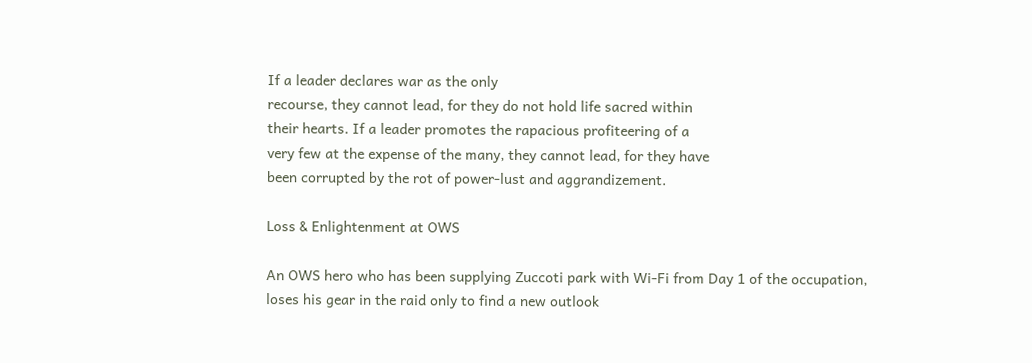If a leader declares war as the only
recourse, they cannot lead, for they do not hold life sacred within
their hearts. If a leader promotes the rapacious profiteering of a
very few at the expense of the many, they cannot lead, for they have
been corrupted by the rot of power-lust and aggrandizement.

Loss & Enlightenment at OWS

An OWS hero who has been supplying Zuccoti park with Wi-Fi from Day 1 of the occupation, loses his gear in the raid only to find a new outlook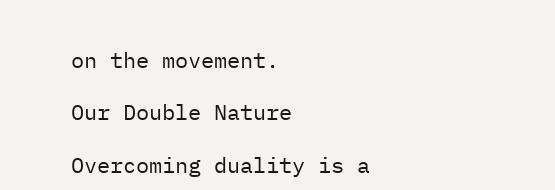on the movement.

Our Double Nature

Overcoming duality is a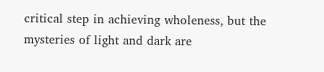critical step in achieving wholeness, but the mysteries of light and dark are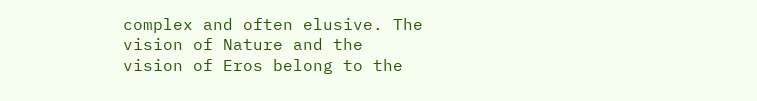complex and often elusive. The vision of Nature and the vision of Eros belong to the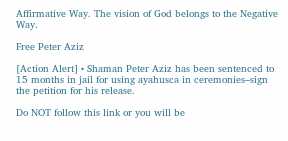Affirmative Way. The vision of God belongs to the Negative Way.

Free Peter Aziz

[Action Alert] • Shaman Peter Aziz has been sentenced to 15 months in jail for using ayahusca in ceremonies–sign the petition for his release.

Do NOT follow this link or you will be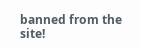banned from the site!